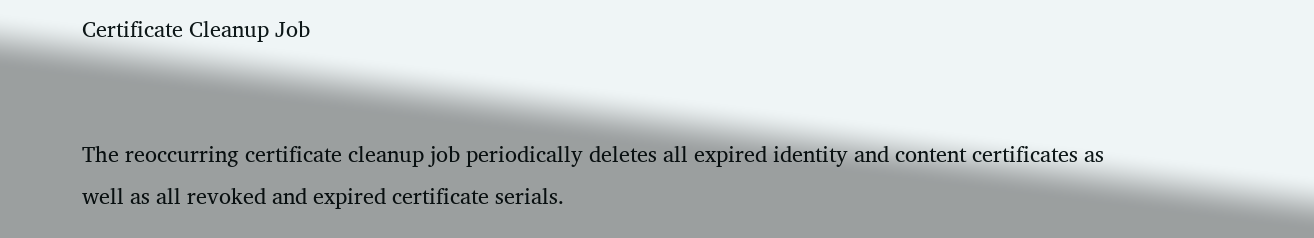Certificate Cleanup Job


The reoccurring certificate cleanup job periodically deletes all expired identity and content certificates as well as all revoked and expired certificate serials.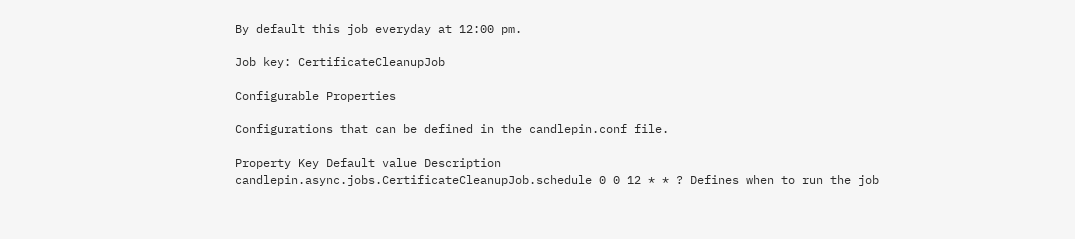By default this job everyday at 12:00 pm.

Job key: CertificateCleanupJob

Configurable Properties

Configurations that can be defined in the candlepin.conf file.

Property Key Default value Description
candlepin.async.jobs.CertificateCleanupJob.schedule 0 0 12 * * ? Defines when to run the job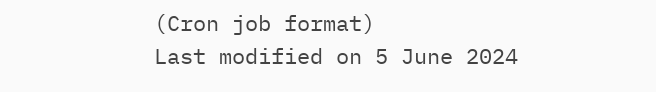(Cron job format)
Last modified on 5 June 2024